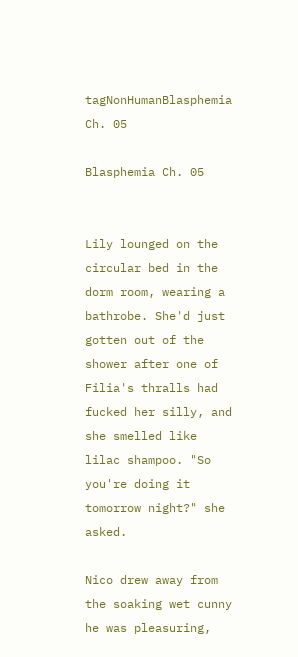tagNonHumanBlasphemia Ch. 05

Blasphemia Ch. 05


Lily lounged on the circular bed in the dorm room, wearing a bathrobe. She'd just gotten out of the shower after one of Filia's thralls had fucked her silly, and she smelled like lilac shampoo. "So you're doing it tomorrow night?" she asked.

Nico drew away from the soaking wet cunny he was pleasuring,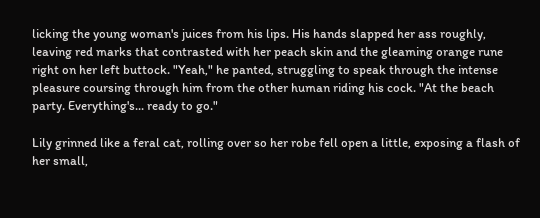licking the young woman's juices from his lips. His hands slapped her ass roughly, leaving red marks that contrasted with her peach skin and the gleaming orange rune right on her left buttock. "Yeah," he panted, struggling to speak through the intense pleasure coursing through him from the other human riding his cock. "At the beach party. Everything's... ready to go."

Lily grinned like a feral cat, rolling over so her robe fell open a little, exposing a flash of her small,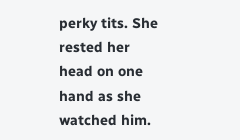perky tits. She rested her head on one hand as she watched him.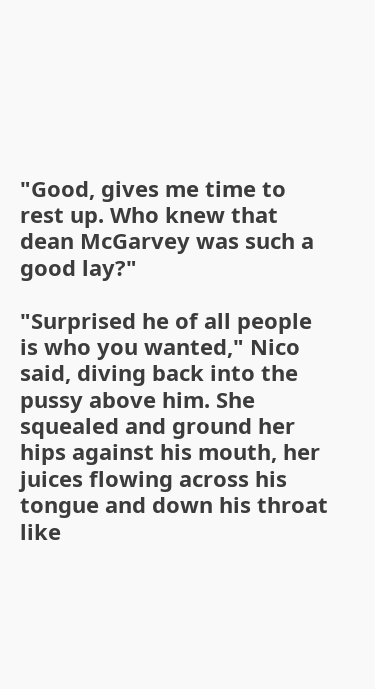"Good, gives me time to rest up. Who knew that dean McGarvey was such a good lay?"

"Surprised he of all people is who you wanted," Nico said, diving back into the pussy above him. She squealed and ground her hips against his mouth, her juices flowing across his tongue and down his throat like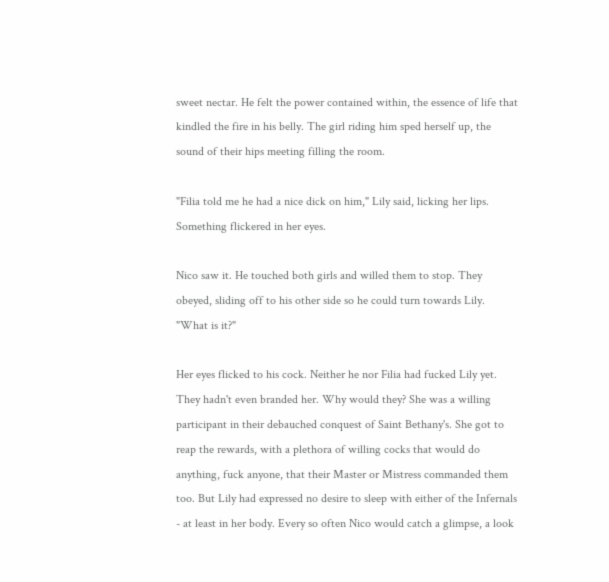sweet nectar. He felt the power contained within, the essence of life that kindled the fire in his belly. The girl riding him sped herself up, the sound of their hips meeting filling the room.

"Filia told me he had a nice dick on him," Lily said, licking her lips. Something flickered in her eyes.

Nico saw it. He touched both girls and willed them to stop. They obeyed, sliding off to his other side so he could turn towards Lily. "What is it?"

Her eyes flicked to his cock. Neither he nor Filia had fucked Lily yet. They hadn't even branded her. Why would they? She was a willing participant in their debauched conquest of Saint Bethany's. She got to reap the rewards, with a plethora of willing cocks that would do anything, fuck anyone, that their Master or Mistress commanded them too. But Lily had expressed no desire to sleep with either of the Infernals - at least in her body. Every so often Nico would catch a glimpse, a look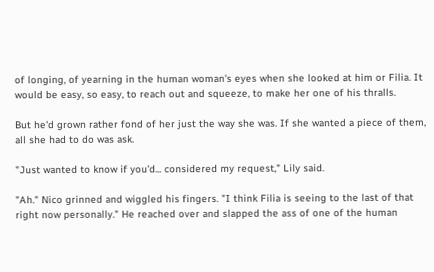of longing, of yearning in the human woman's eyes when she looked at him or Filia. It would be easy, so easy, to reach out and squeeze, to make her one of his thralls.

But he'd grown rather fond of her just the way she was. If she wanted a piece of them, all she had to do was ask.

"Just wanted to know if you'd... considered my request," Lily said.

"Ah." Nico grinned and wiggled his fingers. "I think Filia is seeing to the last of that right now personally." He reached over and slapped the ass of one of the human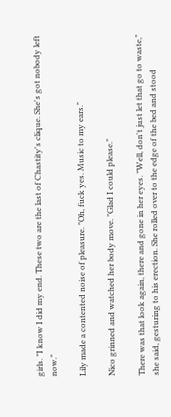girls. "I know I did my end. These two are the last of Chastity's clique. She's got nobody left now."

Lily made a contented noise of pleasure. "Oh, fuck yes. Music to my ears."

Nico grinned and watched her body move. "Glad I could please."

There was that look again, there and gone in her eyes. "Well, don't just let that go to waste," she said, gesturing to his erection. She rolled over to the edge of the bed and stood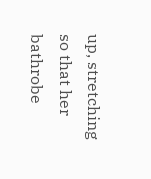up, stretching so that her bathrobe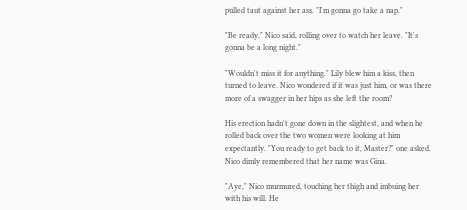pulled taut against her ass. "I'm gonna go take a nap."

"Be ready," Nico said, rolling over to watch her leave. "It's gonna be a long night."

"Wouldn't miss it for anything." Lily blew him a kiss, then turned to leave. Nico wondered if it was just him, or was there more of a swagger in her hips as she left the room?

His erection hadn't gone down in the slightest, and when he rolled back over the two women were looking at him expectantly. "You ready to get back to it, Master?" one asked. Nico dimly remembered that her name was Gina.

"Aye," Nico murmured, touching her thigh and imbuing her with his will. He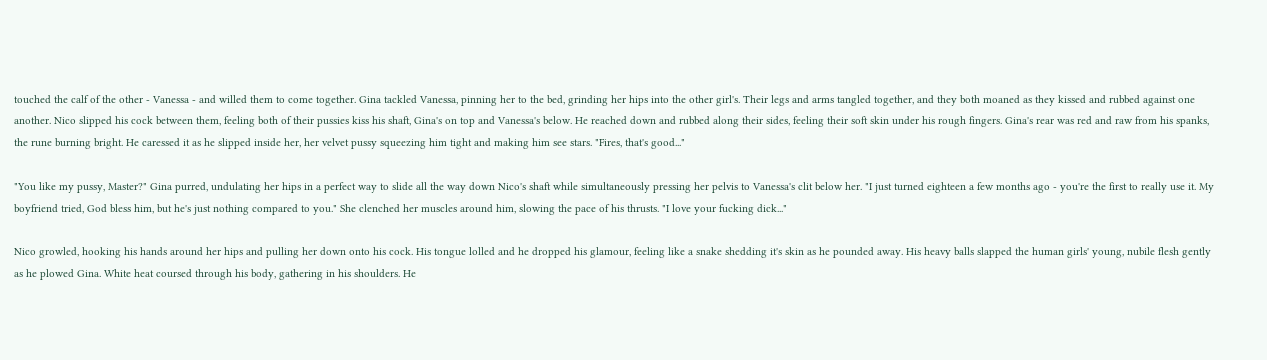touched the calf of the other - Vanessa - and willed them to come together. Gina tackled Vanessa, pinning her to the bed, grinding her hips into the other girl's. Their legs and arms tangled together, and they both moaned as they kissed and rubbed against one another. Nico slipped his cock between them, feeling both of their pussies kiss his shaft, Gina's on top and Vanessa's below. He reached down and rubbed along their sides, feeling their soft skin under his rough fingers. Gina's rear was red and raw from his spanks, the rune burning bright. He caressed it as he slipped inside her, her velvet pussy squeezing him tight and making him see stars. "Fires, that's good..."

"You like my pussy, Master?" Gina purred, undulating her hips in a perfect way to slide all the way down Nico's shaft while simultaneously pressing her pelvis to Vanessa's clit below her. "I just turned eighteen a few months ago - you're the first to really use it. My boyfriend tried, God bless him, but he's just nothing compared to you." She clenched her muscles around him, slowing the pace of his thrusts. "I love your fucking dick..."

Nico growled, hooking his hands around her hips and pulling her down onto his cock. His tongue lolled and he dropped his glamour, feeling like a snake shedding it's skin as he pounded away. His heavy balls slapped the human girls' young, nubile flesh gently as he plowed Gina. White heat coursed through his body, gathering in his shoulders. He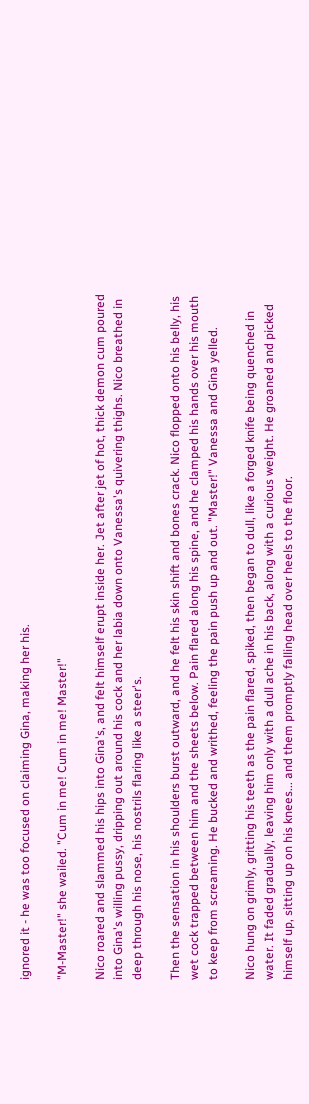ignored it - he was too focused on claiming Gina, making her his.

"M-Master!" she wailed. "Cum in me! Cum in me! Master!"

Nico roared and slammed his hips into Gina's, and felt himself erupt inside her. Jet after jet of hot, thick demon cum poured into Gina's willing pussy, dripping out around his cock and her labia down onto Vanessa's quivering thighs. Nico breathed in deep through his nose, his nostrils flaring like a steer's.

Then the sensation in his shoulders burst outward, and he felt his skin shift and bones crack. Nico flopped onto his belly, his wet cock trapped between him and the sheets below. Pain flared along his spine, and he clamped his hands over his mouth to keep from screaming. He bucked and writhed, feeling the pain push up and out. "Master!" Vanessa and Gina yelled.

Nico hung on grimly, gritting his teeth as the pain flared, spiked, then began to dull, like a forged knife being quenched in water. It faded gradually, leaving him only with a dull ache in his back, along with a curious weight. He groaned and picked himself up, sitting up on his knees... and them promptly falling head over heels to the floor.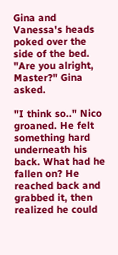Gina and Vanessa's heads poked over the side of the bed. "Are you alright, Master?" Gina asked.

"I think so.." Nico groaned. He felt something hard underneath his back. What had he fallen on? He reached back and grabbed it, then realized he could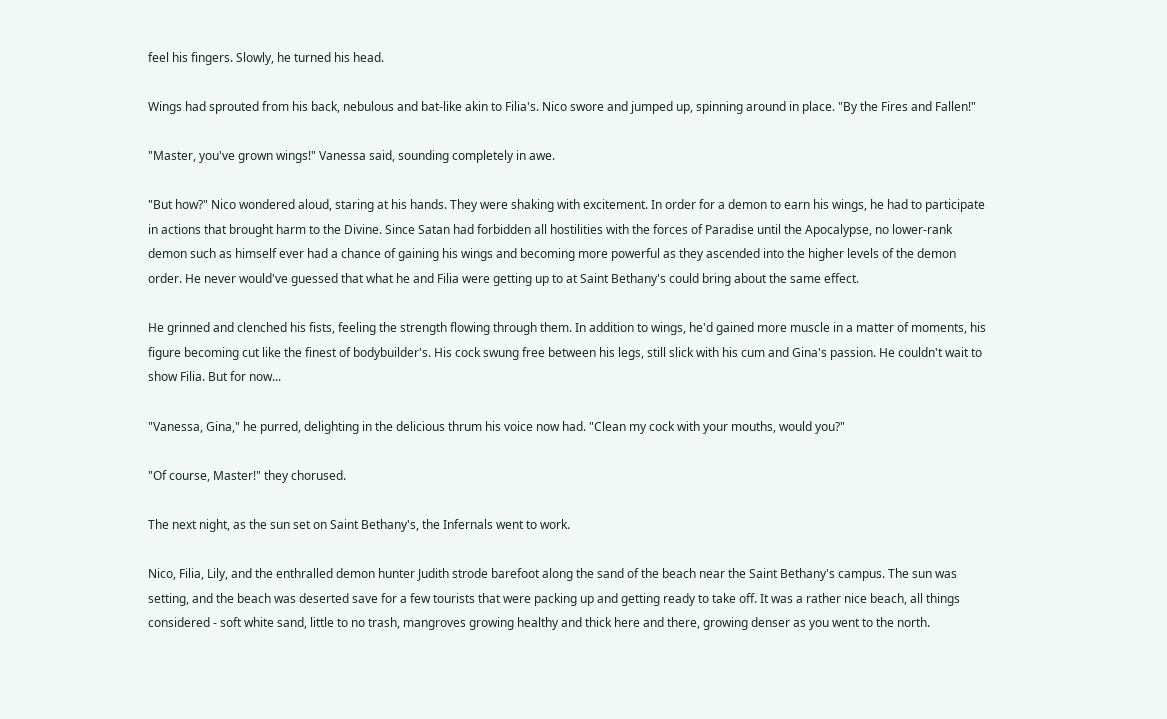feel his fingers. Slowly, he turned his head.

Wings had sprouted from his back, nebulous and bat-like akin to Filia's. Nico swore and jumped up, spinning around in place. "By the Fires and Fallen!"

"Master, you've grown wings!" Vanessa said, sounding completely in awe.

"But how?" Nico wondered aloud, staring at his hands. They were shaking with excitement. In order for a demon to earn his wings, he had to participate in actions that brought harm to the Divine. Since Satan had forbidden all hostilities with the forces of Paradise until the Apocalypse, no lower-rank demon such as himself ever had a chance of gaining his wings and becoming more powerful as they ascended into the higher levels of the demon order. He never would've guessed that what he and Filia were getting up to at Saint Bethany's could bring about the same effect.

He grinned and clenched his fists, feeling the strength flowing through them. In addition to wings, he'd gained more muscle in a matter of moments, his figure becoming cut like the finest of bodybuilder's. His cock swung free between his legs, still slick with his cum and Gina's passion. He couldn't wait to show Filia. But for now...

"Vanessa, Gina," he purred, delighting in the delicious thrum his voice now had. "Clean my cock with your mouths, would you?"

"Of course, Master!" they chorused.

The next night, as the sun set on Saint Bethany's, the Infernals went to work.

Nico, Filia, Lily, and the enthralled demon hunter Judith strode barefoot along the sand of the beach near the Saint Bethany's campus. The sun was setting, and the beach was deserted save for a few tourists that were packing up and getting ready to take off. It was a rather nice beach, all things considered - soft white sand, little to no trash, mangroves growing healthy and thick here and there, growing denser as you went to the north.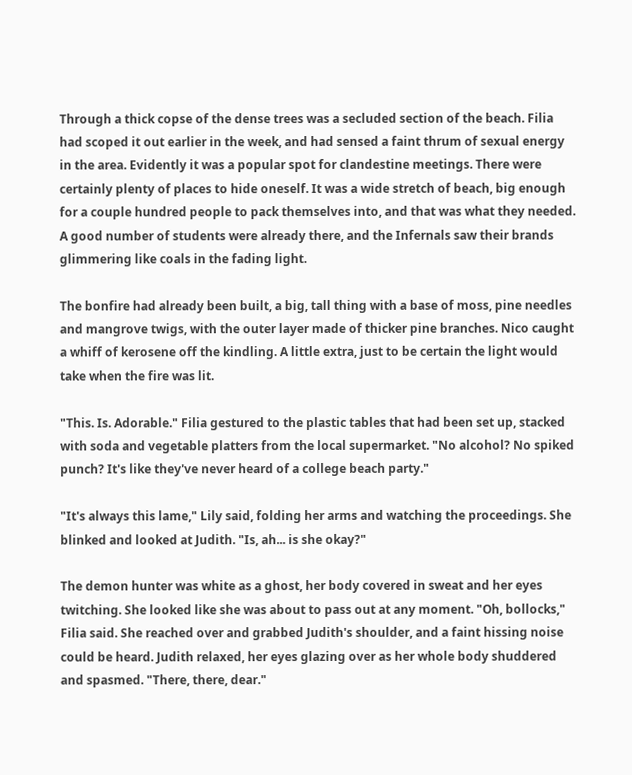Through a thick copse of the dense trees was a secluded section of the beach. Filia had scoped it out earlier in the week, and had sensed a faint thrum of sexual energy in the area. Evidently it was a popular spot for clandestine meetings. There were certainly plenty of places to hide oneself. It was a wide stretch of beach, big enough for a couple hundred people to pack themselves into, and that was what they needed. A good number of students were already there, and the Infernals saw their brands glimmering like coals in the fading light.

The bonfire had already been built, a big, tall thing with a base of moss, pine needles and mangrove twigs, with the outer layer made of thicker pine branches. Nico caught a whiff of kerosene off the kindling. A little extra, just to be certain the light would take when the fire was lit.

"This. Is. Adorable." Filia gestured to the plastic tables that had been set up, stacked with soda and vegetable platters from the local supermarket. "No alcohol? No spiked punch? It's like they've never heard of a college beach party."

"It's always this lame," Lily said, folding her arms and watching the proceedings. She blinked and looked at Judith. "Is, ah... is she okay?"

The demon hunter was white as a ghost, her body covered in sweat and her eyes twitching. She looked like she was about to pass out at any moment. "Oh, bollocks," Filia said. She reached over and grabbed Judith's shoulder, and a faint hissing noise could be heard. Judith relaxed, her eyes glazing over as her whole body shuddered and spasmed. "There, there, dear."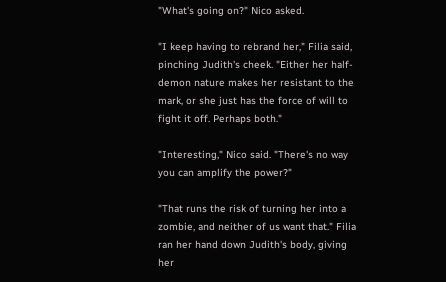"What's going on?" Nico asked.

"I keep having to rebrand her," Filia said, pinching Judith's cheek. "Either her half-demon nature makes her resistant to the mark, or she just has the force of will to fight it off. Perhaps both."

"Interesting," Nico said. "There's no way you can amplify the power?"

"That runs the risk of turning her into a zombie, and neither of us want that." Filia ran her hand down Judith's body, giving her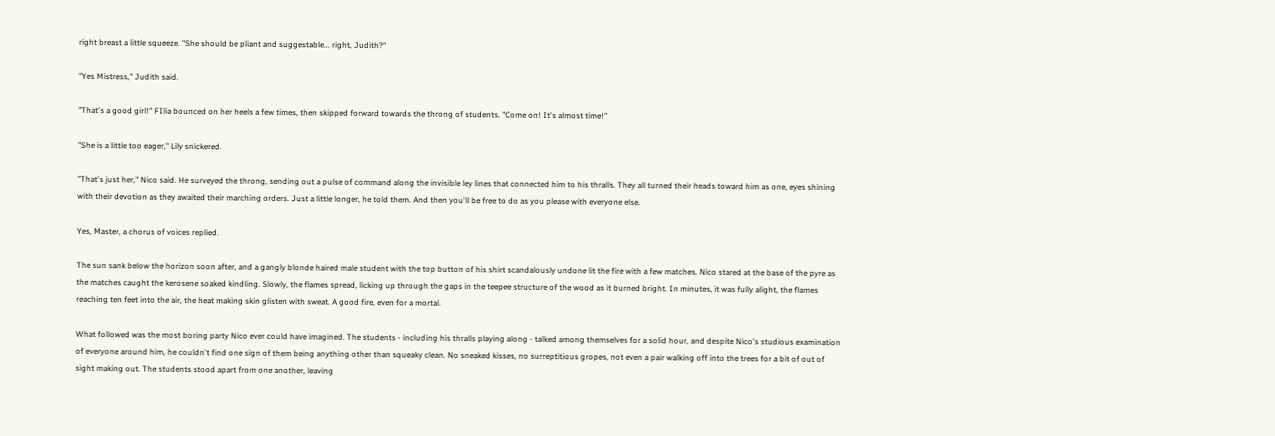right breast a little squeeze. "She should be pliant and suggestable... right, Judith?"

"Yes Mistress," Judith said.

"That's a good girl!" FIlia bounced on her heels a few times, then skipped forward towards the throng of students. "Come on! It's almost time!"

"She is a little too eager," Lily snickered.

"That's just her," Nico said. He surveyed the throng, sending out a pulse of command along the invisible ley lines that connected him to his thralls. They all turned their heads toward him as one, eyes shining with their devotion as they awaited their marching orders. Just a little longer, he told them. And then you'll be free to do as you please with everyone else.

Yes, Master, a chorus of voices replied.

The sun sank below the horizon soon after, and a gangly blonde haired male student with the top button of his shirt scandalously undone lit the fire with a few matches. Nico stared at the base of the pyre as the matches caught the kerosene soaked kindling. Slowly, the flames spread, licking up through the gaps in the teepee structure of the wood as it burned bright. In minutes, it was fully alight, the flames reaching ten feet into the air, the heat making skin glisten with sweat. A good fire, even for a mortal.

What followed was the most boring party Nico ever could have imagined. The students - including his thralls playing along - talked among themselves for a solid hour, and despite Nico's studious examination of everyone around him, he couldn't find one sign of them being anything other than squeaky clean. No sneaked kisses, no surreptitious gropes, not even a pair walking off into the trees for a bit of out of sight making out. The students stood apart from one another, leaving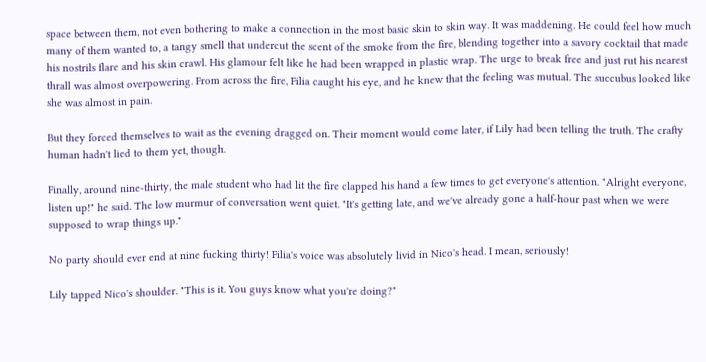space between them, not even bothering to make a connection in the most basic skin to skin way. It was maddening. He could feel how much many of them wanted to, a tangy smell that undercut the scent of the smoke from the fire, blending together into a savory cocktail that made his nostrils flare and his skin crawl. His glamour felt like he had been wrapped in plastic wrap. The urge to break free and just rut his nearest thrall was almost overpowering. From across the fire, Filia caught his eye, and he knew that the feeling was mutual. The succubus looked like she was almost in pain.

But they forced themselves to wait as the evening dragged on. Their moment would come later, if Lily had been telling the truth. The crafty human hadn't lied to them yet, though.

Finally, around nine-thirty, the male student who had lit the fire clapped his hand a few times to get everyone's attention. "Alright everyone, listen up!" he said. The low murmur of conversation went quiet. "It's getting late, and we've already gone a half-hour past when we were supposed to wrap things up."

No party should ever end at nine fucking thirty! Filia's voice was absolutely livid in Nico's head. I mean, seriously!

Lily tapped Nico's shoulder. "This is it. You guys know what you're doing?"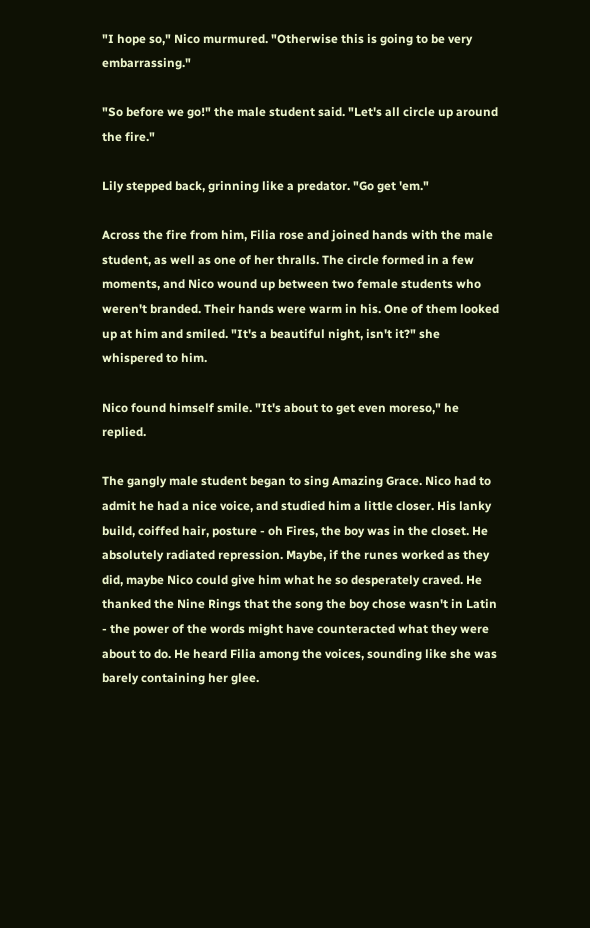"I hope so," Nico murmured. "Otherwise this is going to be very embarrassing."

"So before we go!" the male student said. "Let's all circle up around the fire."

Lily stepped back, grinning like a predator. "Go get 'em."

Across the fire from him, Filia rose and joined hands with the male student, as well as one of her thralls. The circle formed in a few moments, and Nico wound up between two female students who weren't branded. Their hands were warm in his. One of them looked up at him and smiled. "It's a beautiful night, isn't it?" she whispered to him.

Nico found himself smile. "It's about to get even moreso," he replied.

The gangly male student began to sing Amazing Grace. Nico had to admit he had a nice voice, and studied him a little closer. His lanky build, coiffed hair, posture - oh Fires, the boy was in the closet. He absolutely radiated repression. Maybe, if the runes worked as they did, maybe Nico could give him what he so desperately craved. He thanked the Nine Rings that the song the boy chose wasn't in Latin - the power of the words might have counteracted what they were about to do. He heard Filia among the voices, sounding like she was barely containing her glee.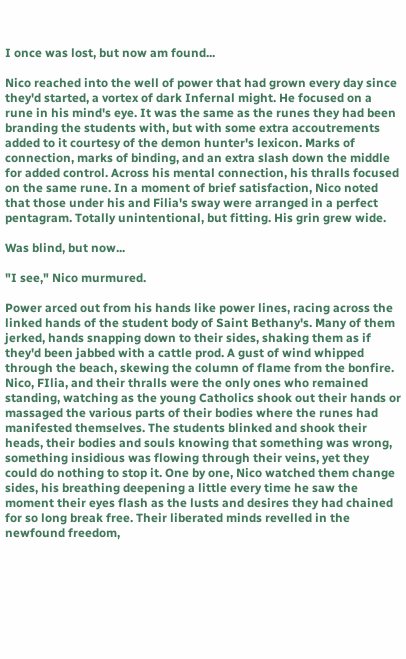I once was lost, but now am found...

Nico reached into the well of power that had grown every day since they'd started, a vortex of dark Infernal might. He focused on a rune in his mind's eye. It was the same as the runes they had been branding the students with, but with some extra accoutrements added to it courtesy of the demon hunter's lexicon. Marks of connection, marks of binding, and an extra slash down the middle for added control. Across his mental connection, his thralls focused on the same rune. In a moment of brief satisfaction, Nico noted that those under his and Filia's sway were arranged in a perfect pentagram. Totally unintentional, but fitting. His grin grew wide.

Was blind, but now...

"I see," Nico murmured.

Power arced out from his hands like power lines, racing across the linked hands of the student body of Saint Bethany's. Many of them jerked, hands snapping down to their sides, shaking them as if they'd been jabbed with a cattle prod. A gust of wind whipped through the beach, skewing the column of flame from the bonfire. Nico, FIlia, and their thralls were the only ones who remained standing, watching as the young Catholics shook out their hands or massaged the various parts of their bodies where the runes had manifested themselves. The students blinked and shook their heads, their bodies and souls knowing that something was wrong, something insidious was flowing through their veins, yet they could do nothing to stop it. One by one, Nico watched them change sides, his breathing deepening a little every time he saw the moment their eyes flash as the lusts and desires they had chained for so long break free. Their liberated minds revelled in the newfound freedom,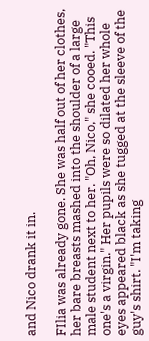and Nico drank it in.

FIlia was already gone. She was half out of her clothes, her bare breasts mashed into the shoulder of a large male student next to her. "Oh, Nico," she cooed. "This one's a virgin." Her pupils were so dilated her whole eyes appeared black as she tugged at the sleeve of the guy's shirt. "I'm taking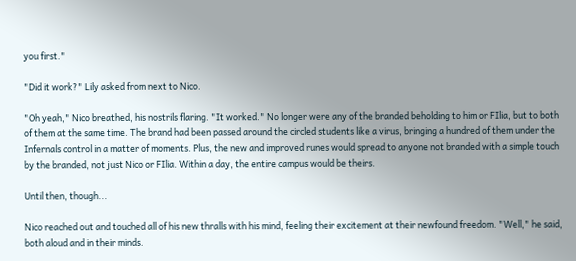you first."

"Did it work?" Lily asked from next to Nico.

"Oh yeah," Nico breathed, his nostrils flaring. "It worked." No longer were any of the branded beholding to him or FIlia, but to both of them at the same time. The brand had been passed around the circled students like a virus, bringing a hundred of them under the Infernals control in a matter of moments. Plus, the new and improved runes would spread to anyone not branded with a simple touch by the branded, not just Nico or FIlia. Within a day, the entire campus would be theirs.

Until then, though...

Nico reached out and touched all of his new thralls with his mind, feeling their excitement at their newfound freedom. "Well," he said, both aloud and in their minds.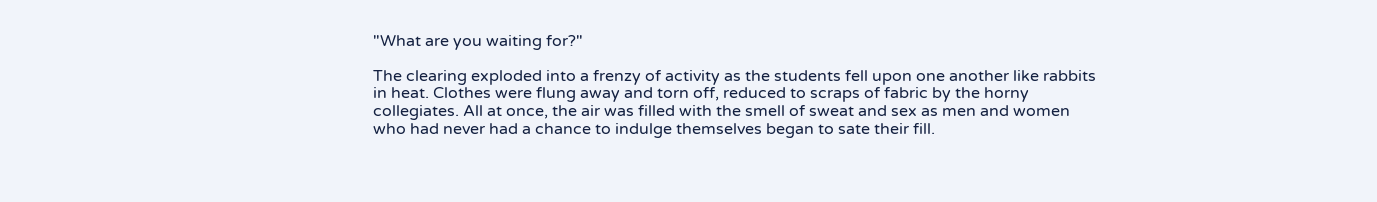"What are you waiting for?"

The clearing exploded into a frenzy of activity as the students fell upon one another like rabbits in heat. Clothes were flung away and torn off, reduced to scraps of fabric by the horny collegiates. All at once, the air was filled with the smell of sweat and sex as men and women who had never had a chance to indulge themselves began to sate their fill.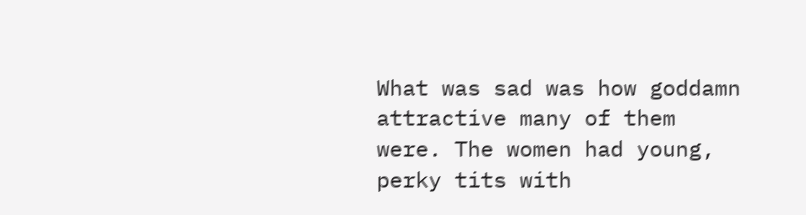What was sad was how goddamn attractive many of them were. The women had young, perky tits with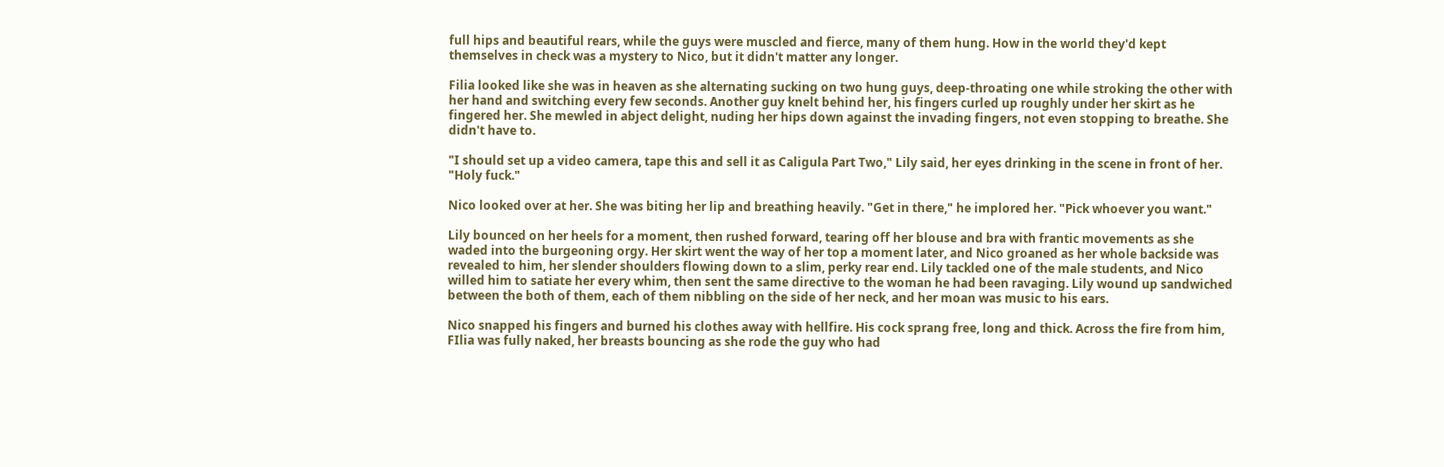full hips and beautiful rears, while the guys were muscled and fierce, many of them hung. How in the world they'd kept themselves in check was a mystery to Nico, but it didn't matter any longer.

Filia looked like she was in heaven as she alternating sucking on two hung guys, deep-throating one while stroking the other with her hand and switching every few seconds. Another guy knelt behind her, his fingers curled up roughly under her skirt as he fingered her. She mewled in abject delight, nuding her hips down against the invading fingers, not even stopping to breathe. She didn't have to.

"I should set up a video camera, tape this and sell it as Caligula Part Two," Lily said, her eyes drinking in the scene in front of her. "Holy fuck."

Nico looked over at her. She was biting her lip and breathing heavily. "Get in there," he implored her. "Pick whoever you want."

Lily bounced on her heels for a moment, then rushed forward, tearing off her blouse and bra with frantic movements as she waded into the burgeoning orgy. Her skirt went the way of her top a moment later, and Nico groaned as her whole backside was revealed to him, her slender shoulders flowing down to a slim, perky rear end. Lily tackled one of the male students, and Nico willed him to satiate her every whim, then sent the same directive to the woman he had been ravaging. Lily wound up sandwiched between the both of them, each of them nibbling on the side of her neck, and her moan was music to his ears.

Nico snapped his fingers and burned his clothes away with hellfire. His cock sprang free, long and thick. Across the fire from him, FIlia was fully naked, her breasts bouncing as she rode the guy who had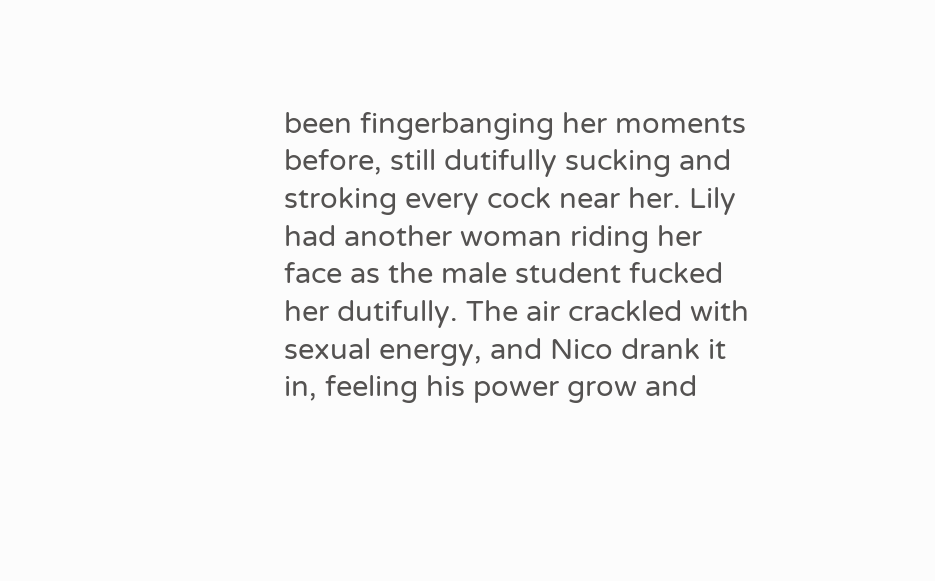been fingerbanging her moments before, still dutifully sucking and stroking every cock near her. Lily had another woman riding her face as the male student fucked her dutifully. The air crackled with sexual energy, and Nico drank it in, feeling his power grow and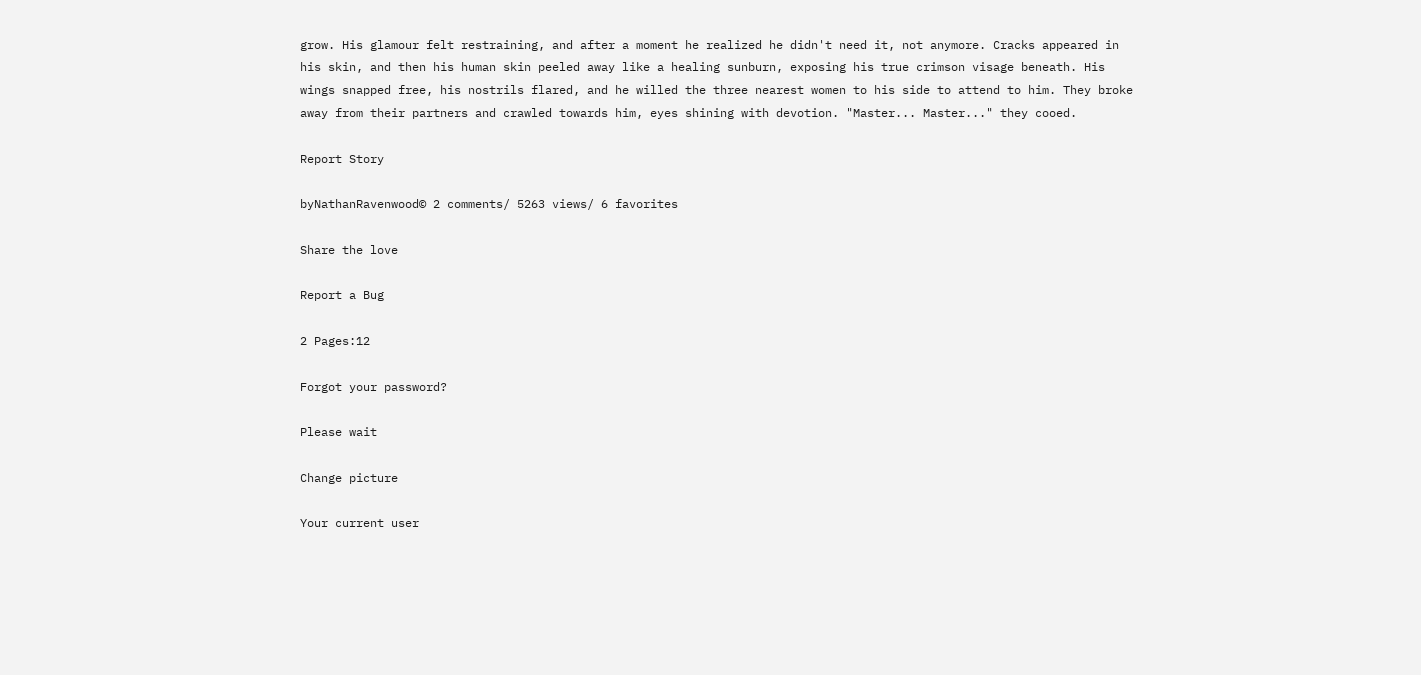grow. His glamour felt restraining, and after a moment he realized he didn't need it, not anymore. Cracks appeared in his skin, and then his human skin peeled away like a healing sunburn, exposing his true crimson visage beneath. His wings snapped free, his nostrils flared, and he willed the three nearest women to his side to attend to him. They broke away from their partners and crawled towards him, eyes shining with devotion. "Master... Master..." they cooed.

Report Story

byNathanRavenwood© 2 comments/ 5263 views/ 6 favorites

Share the love

Report a Bug

2 Pages:12

Forgot your password?

Please wait

Change picture

Your current user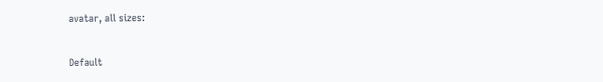avatar, all sizes:

Default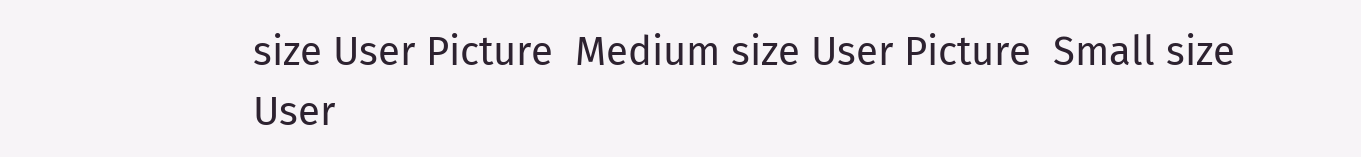size User Picture  Medium size User Picture  Small size User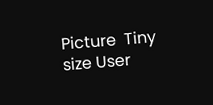Picture  Tiny size User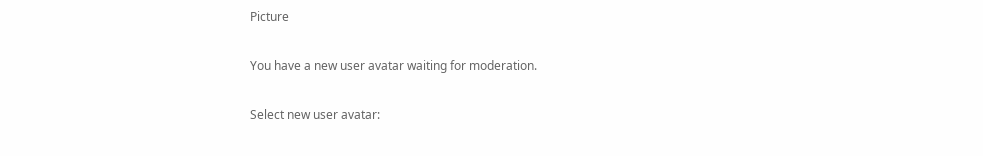Picture

You have a new user avatar waiting for moderation.

Select new user avatar: